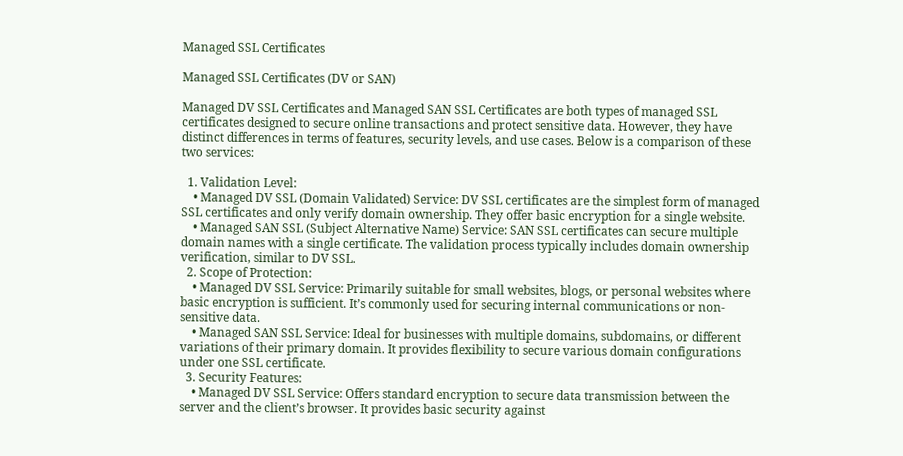Managed SSL Certificates

Managed SSL Certificates (DV or SAN)

Managed DV SSL Certificates and Managed SAN SSL Certificates are both types of managed SSL certificates designed to secure online transactions and protect sensitive data. However, they have distinct differences in terms of features, security levels, and use cases. Below is a comparison of these two services:

  1. Validation Level:
    • Managed DV SSL (Domain Validated) Service: DV SSL certificates are the simplest form of managed SSL certificates and only verify domain ownership. They offer basic encryption for a single website.
    • Managed SAN SSL (Subject Alternative Name) Service: SAN SSL certificates can secure multiple domain names with a single certificate. The validation process typically includes domain ownership verification, similar to DV SSL.
  2. Scope of Protection:
    • Managed DV SSL Service: Primarily suitable for small websites, blogs, or personal websites where basic encryption is sufficient. It’s commonly used for securing internal communications or non-sensitive data.
    • Managed SAN SSL Service: Ideal for businesses with multiple domains, subdomains, or different variations of their primary domain. It provides flexibility to secure various domain configurations under one SSL certificate.
  3. Security Features:
    • Managed DV SSL Service: Offers standard encryption to secure data transmission between the server and the client’s browser. It provides basic security against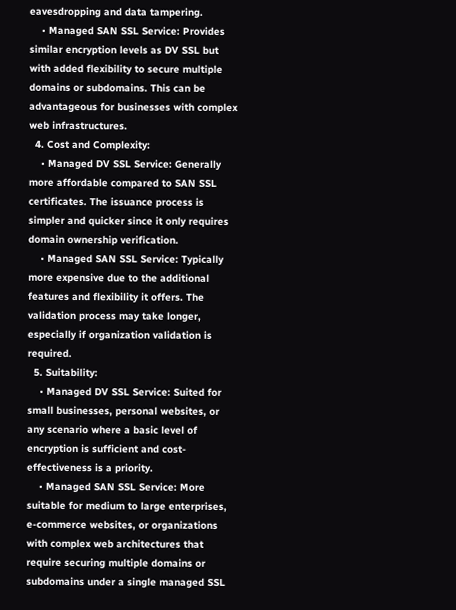eavesdropping and data tampering.
    • Managed SAN SSL Service: Provides similar encryption levels as DV SSL but with added flexibility to secure multiple domains or subdomains. This can be advantageous for businesses with complex web infrastructures.
  4. Cost and Complexity:
    • Managed DV SSL Service: Generally more affordable compared to SAN SSL certificates. The issuance process is simpler and quicker since it only requires domain ownership verification.
    • Managed SAN SSL Service: Typically more expensive due to the additional features and flexibility it offers. The validation process may take longer, especially if organization validation is required.
  5. Suitability:
    • Managed DV SSL Service: Suited for small businesses, personal websites, or any scenario where a basic level of encryption is sufficient and cost-effectiveness is a priority.
    • Managed SAN SSL Service: More suitable for medium to large enterprises, e-commerce websites, or organizations with complex web architectures that require securing multiple domains or subdomains under a single managed SSL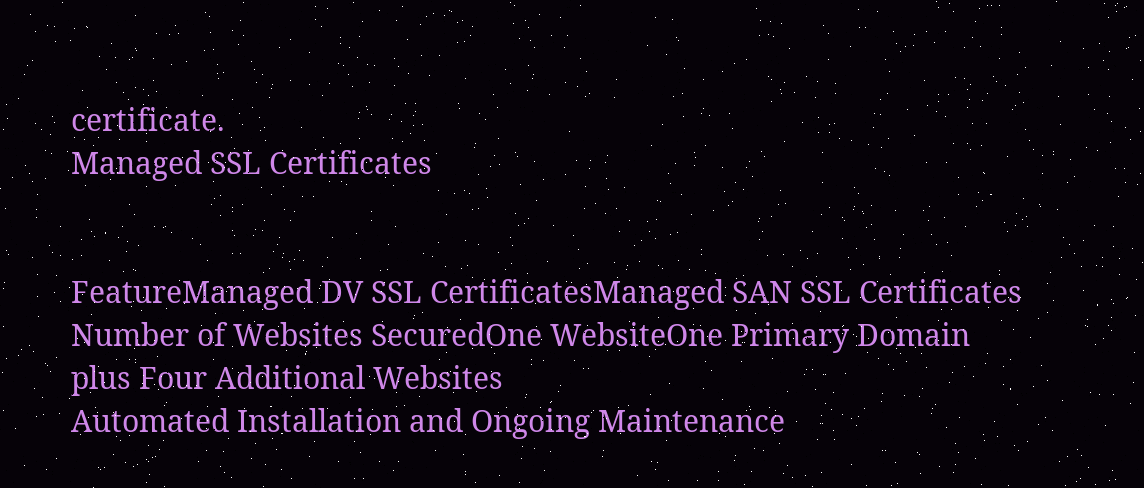certificate.
Managed SSL Certificates


FeatureManaged DV SSL CertificatesManaged SAN SSL Certificates
Number of Websites SecuredOne WebsiteOne Primary Domain
plus Four Additional Websites
Automated Installation and Ongoing Maintenance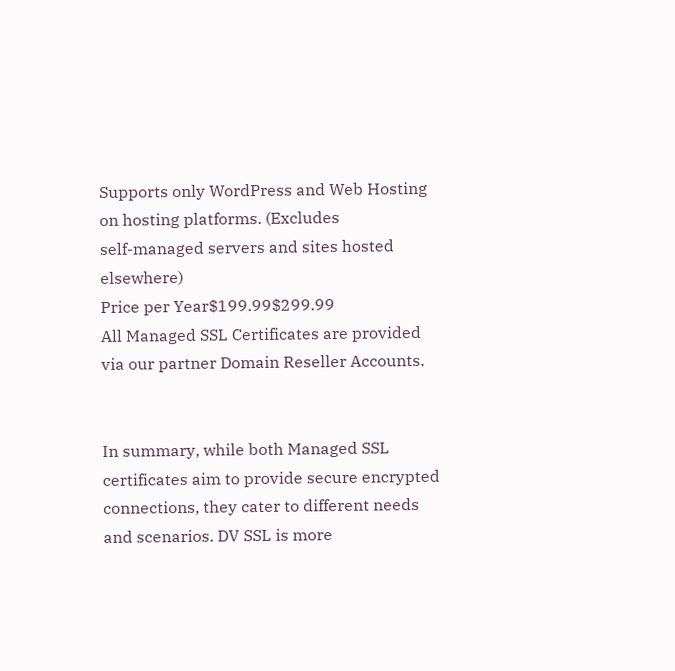Supports only WordPress and Web Hosting on hosting platforms. (Excludes
self-managed servers and sites hosted elsewhere)
Price per Year$199.99$299.99
All Managed SSL Certificates are provided via our partner Domain Reseller Accounts.


In summary, while both Managed SSL certificates aim to provide secure encrypted connections, they cater to different needs and scenarios. DV SSL is more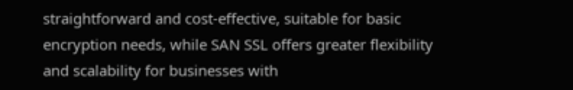straightforward and cost-effective, suitable for basic encryption needs, while SAN SSL offers greater flexibility and scalability for businesses with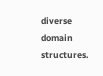diverse domain structures.